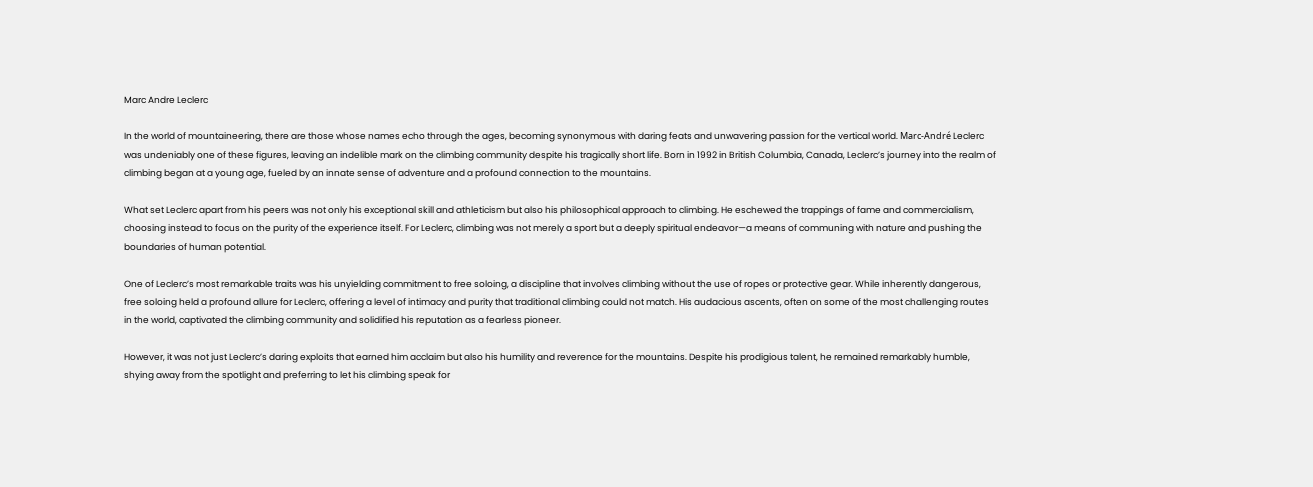Marc Andre Leclerc

In the world of mountaineering, there are those whose names echo through the ages, becoming synonymous with daring feats and unwavering passion for the vertical world. Marc-André Leclerc was undeniably one of these figures, leaving an indelible mark on the climbing community despite his tragically short life. Born in 1992 in British Columbia, Canada, Leclerc’s journey into the realm of climbing began at a young age, fueled by an innate sense of adventure and a profound connection to the mountains.

What set Leclerc apart from his peers was not only his exceptional skill and athleticism but also his philosophical approach to climbing. He eschewed the trappings of fame and commercialism, choosing instead to focus on the purity of the experience itself. For Leclerc, climbing was not merely a sport but a deeply spiritual endeavor—a means of communing with nature and pushing the boundaries of human potential.

One of Leclerc’s most remarkable traits was his unyielding commitment to free soloing, a discipline that involves climbing without the use of ropes or protective gear. While inherently dangerous, free soloing held a profound allure for Leclerc, offering a level of intimacy and purity that traditional climbing could not match. His audacious ascents, often on some of the most challenging routes in the world, captivated the climbing community and solidified his reputation as a fearless pioneer.

However, it was not just Leclerc’s daring exploits that earned him acclaim but also his humility and reverence for the mountains. Despite his prodigious talent, he remained remarkably humble, shying away from the spotlight and preferring to let his climbing speak for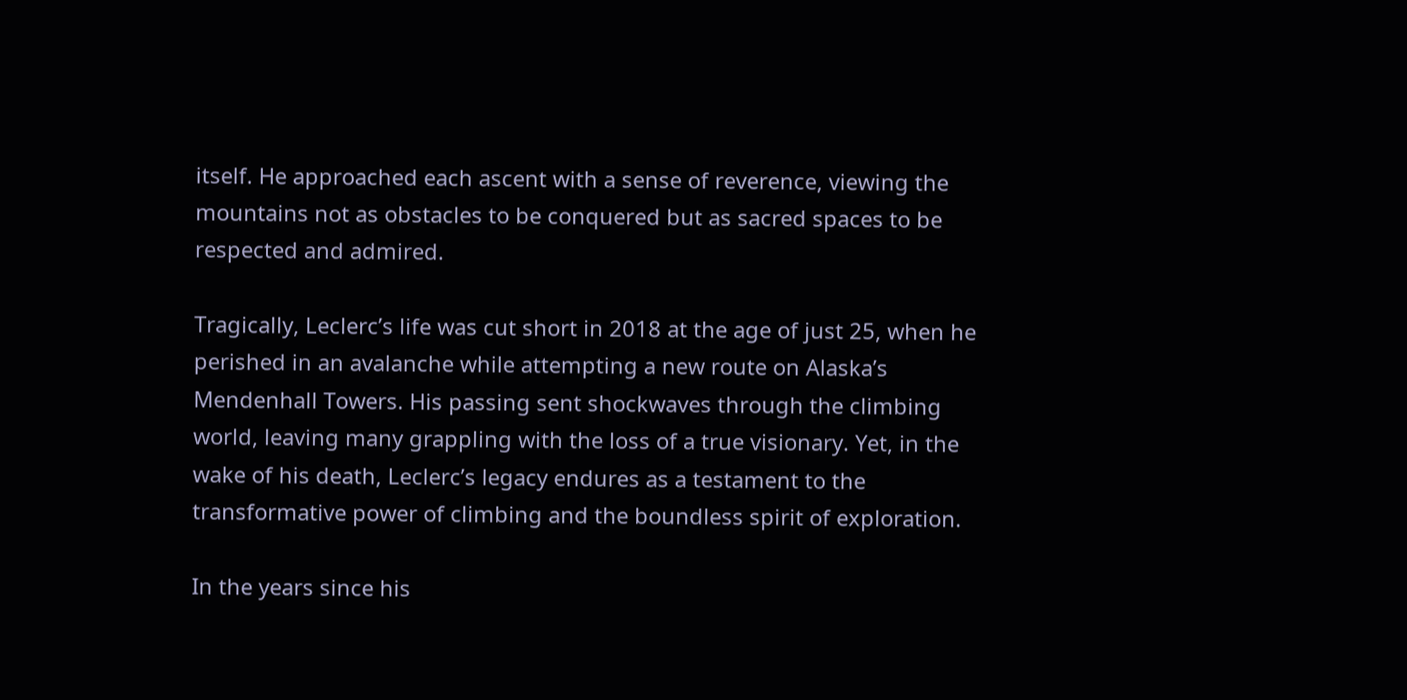itself. He approached each ascent with a sense of reverence, viewing the mountains not as obstacles to be conquered but as sacred spaces to be respected and admired.

Tragically, Leclerc’s life was cut short in 2018 at the age of just 25, when he perished in an avalanche while attempting a new route on Alaska’s Mendenhall Towers. His passing sent shockwaves through the climbing world, leaving many grappling with the loss of a true visionary. Yet, in the wake of his death, Leclerc’s legacy endures as a testament to the transformative power of climbing and the boundless spirit of exploration.

In the years since his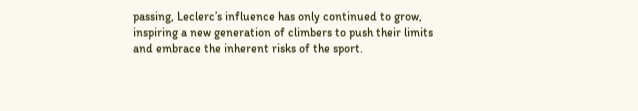passing, Leclerc’s influence has only continued to grow, inspiring a new generation of climbers to push their limits and embrace the inherent risks of the sport.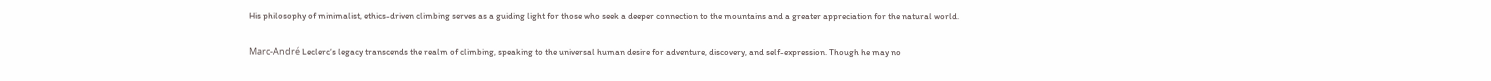His philosophy of minimalist, ethics-driven climbing serves as a guiding light for those who seek a deeper connection to the mountains and a greater appreciation for the natural world.


Marc-André Leclerc‘s legacy transcends the realm of climbing, speaking to the universal human desire for adventure, discovery, and self-expression. Though he may no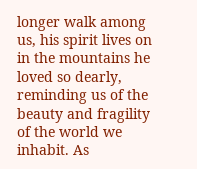longer walk among us, his spirit lives on in the mountains he loved so dearly, reminding us of the beauty and fragility of the world we inhabit. As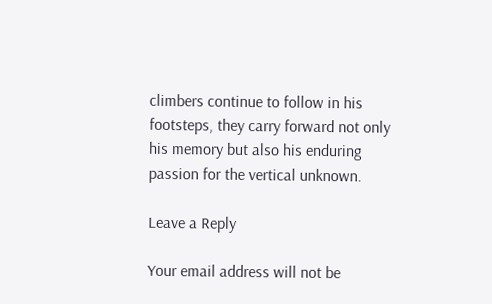climbers continue to follow in his footsteps, they carry forward not only his memory but also his enduring passion for the vertical unknown.

Leave a Reply

Your email address will not be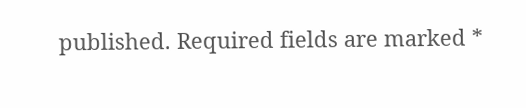published. Required fields are marked *